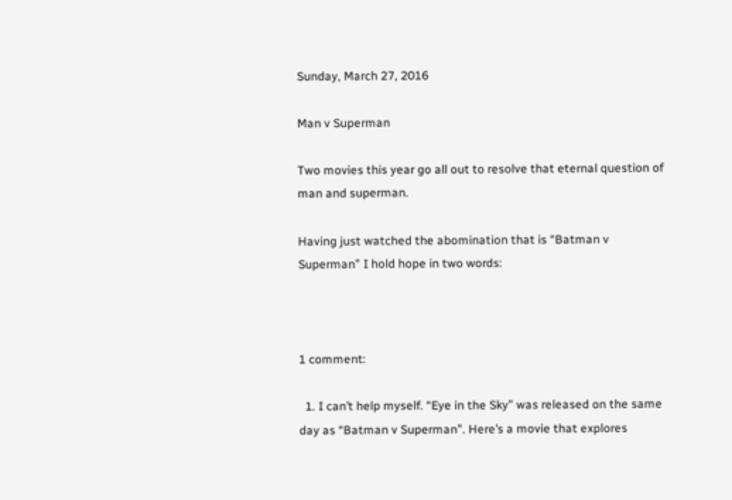Sunday, March 27, 2016

Man v Superman

Two movies this year go all out to resolve that eternal question of man and superman.

Having just watched the abomination that is “Batman v Superman” I hold hope in two words:



1 comment:

  1. I can’t help myself. “Eye in the Sky” was released on the same day as “Batman v Superman”. Here’s a movie that explores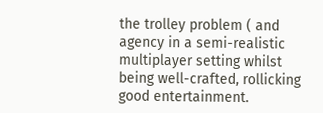the trolley problem ( and agency in a semi-realistic multiplayer setting whilst being well-crafted, rollicking good entertainment.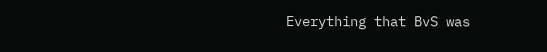Everything that BvS was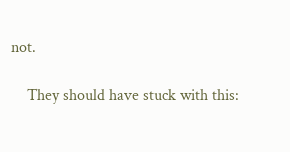not.

    They should have stuck with this: